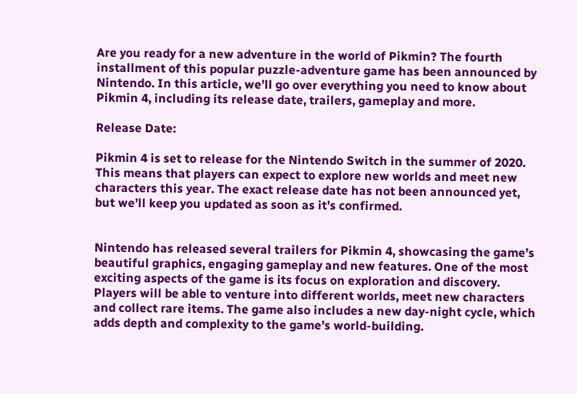Are you ready for a new adventure in the world of Pikmin? The fourth installment of this popular puzzle-adventure game has been announced by Nintendo. In this article, we’ll go over everything you need to know about Pikmin 4, including its release date, trailers, gameplay and more.

Release Date:

Pikmin 4 is set to release for the Nintendo Switch in the summer of 2020. This means that players can expect to explore new worlds and meet new characters this year. The exact release date has not been announced yet, but we’ll keep you updated as soon as it’s confirmed.


Nintendo has released several trailers for Pikmin 4, showcasing the game’s beautiful graphics, engaging gameplay and new features. One of the most exciting aspects of the game is its focus on exploration and discovery. Players will be able to venture into different worlds, meet new characters and collect rare items. The game also includes a new day-night cycle, which adds depth and complexity to the game’s world-building.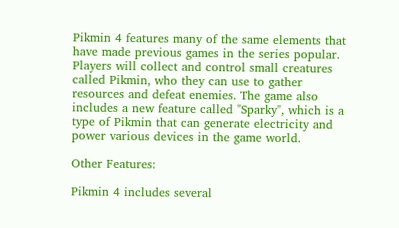Pikmin 4 features many of the same elements that have made previous games in the series popular. Players will collect and control small creatures called Pikmin, who they can use to gather resources and defeat enemies. The game also includes a new feature called "Sparky", which is a type of Pikmin that can generate electricity and power various devices in the game world.

Other Features:

Pikmin 4 includes several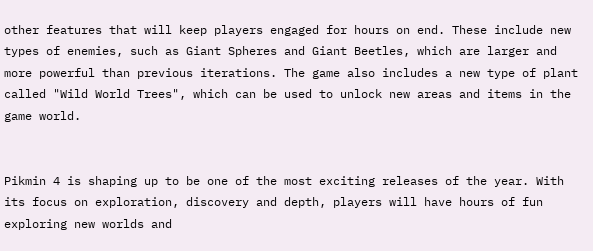other features that will keep players engaged for hours on end. These include new types of enemies, such as Giant Spheres and Giant Beetles, which are larger and more powerful than previous iterations. The game also includes a new type of plant called "Wild World Trees", which can be used to unlock new areas and items in the game world.


Pikmin 4 is shaping up to be one of the most exciting releases of the year. With its focus on exploration, discovery and depth, players will have hours of fun exploring new worlds and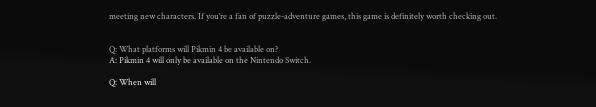meeting new characters. If you’re a fan of puzzle-adventure games, this game is definitely worth checking out.


Q: What platforms will Pikmin 4 be available on?
A: Pikmin 4 will only be available on the Nintendo Switch.

Q: When will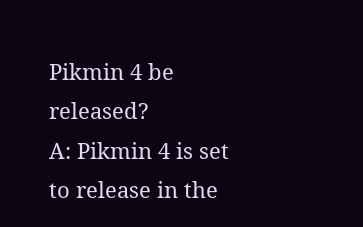Pikmin 4 be released?
A: Pikmin 4 is set to release in the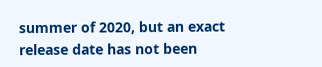summer of 2020, but an exact release date has not been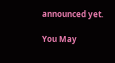announced yet.

You May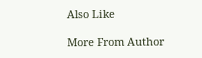Also Like

More From Author